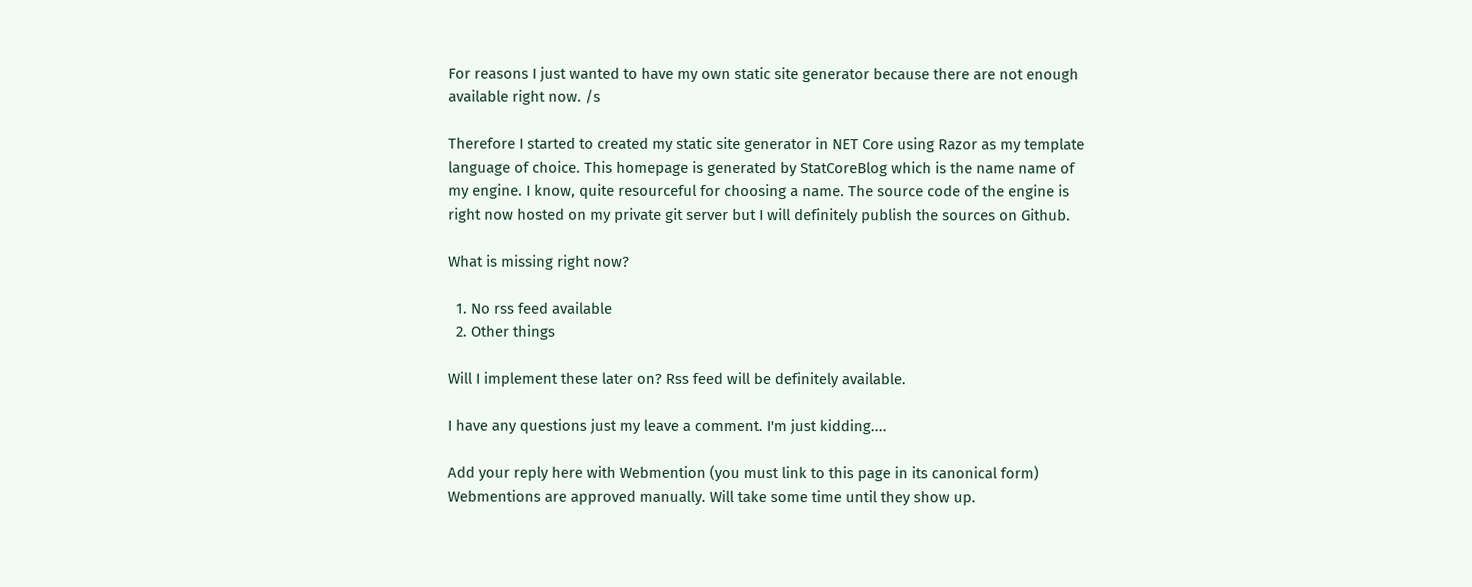For reasons I just wanted to have my own static site generator because there are not enough available right now. /s

Therefore I started to created my static site generator in NET Core using Razor as my template language of choice. This homepage is generated by StatCoreBlog which is the name name of my engine. I know, quite resourceful for choosing a name. The source code of the engine is right now hosted on my private git server but I will definitely publish the sources on Github.

What is missing right now?

  1. No rss feed available
  2. Other things

Will I implement these later on? Rss feed will be definitely available.

I have any questions just my leave a comment. I'm just kidding....

Add your reply here with Webmention (you must link to this page in its canonical form)
Webmentions are approved manually. Will take some time until they show up.